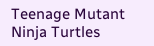Teenage Mutant Ninja Turtles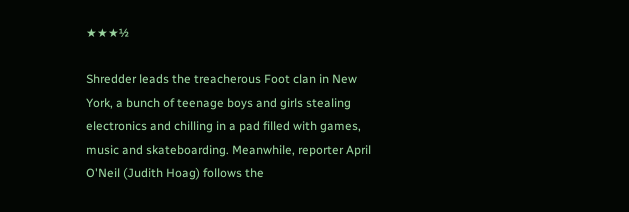★★★½

Shredder leads the treacherous Foot clan in New York, a bunch of teenage boys and girls stealing electronics and chilling in a pad filled with games, music and skateboarding. Meanwhile, reporter April O'Neil (Judith Hoag) follows the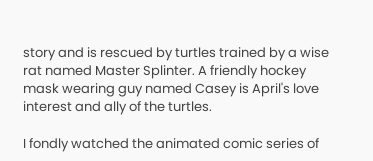story and is rescued by turtles trained by a wise rat named Master Splinter. A friendly hockey mask wearing guy named Casey is April's love interest and ally of the turtles.

I fondly watched the animated comic series of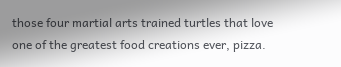those four martial arts trained turtles that love one of the greatest food creations ever, pizza.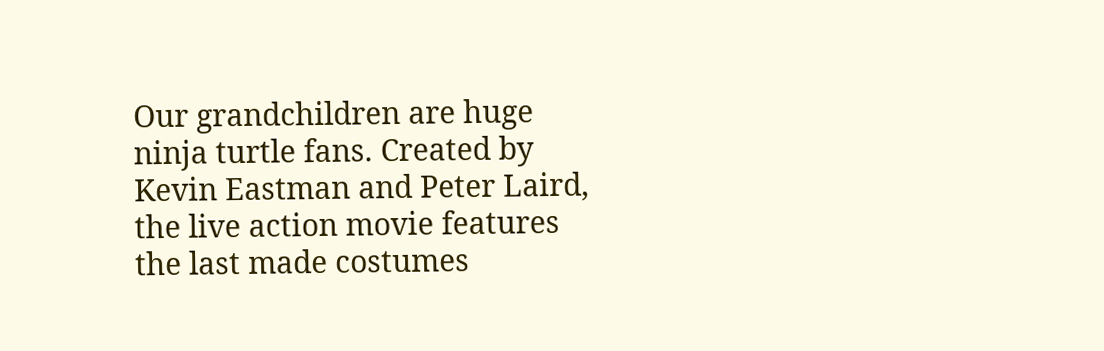Our grandchildren are huge ninja turtle fans. Created by Kevin Eastman and Peter Laird, the live action movie features the last made costumes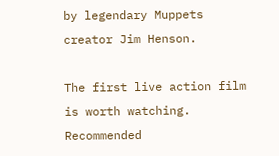by legendary Muppets creator Jim Henson.

The first live action film is worth watching. Recommended